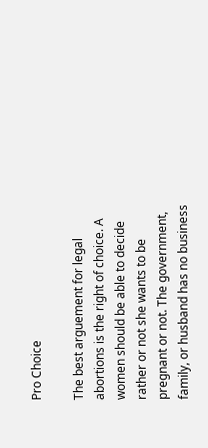Pro Choice

The best arguement for legal abortions is the right of choice. A women should be able to decide rather or not she wants to be pregnant or not. The government, family, or husband has no business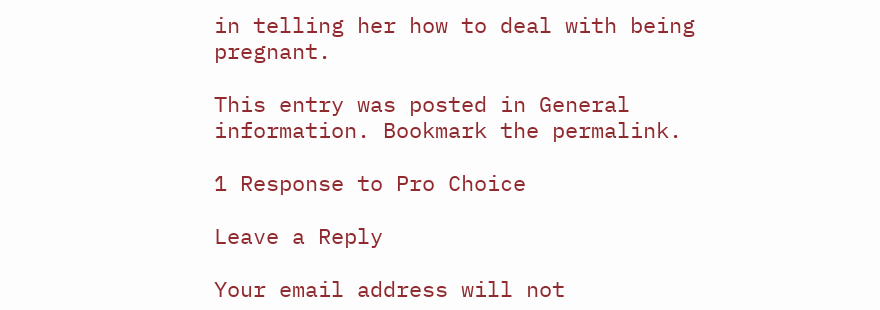in telling her how to deal with being pregnant.

This entry was posted in General information. Bookmark the permalink.

1 Response to Pro Choice

Leave a Reply

Your email address will not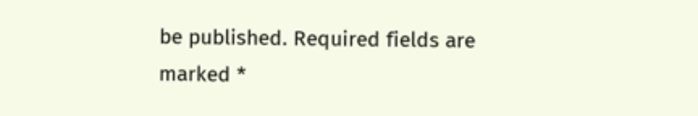be published. Required fields are marked *